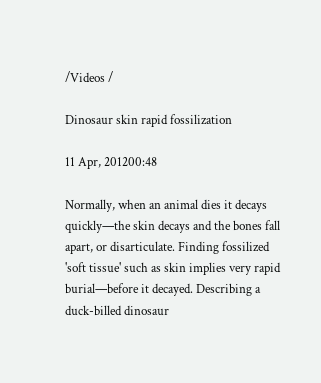/Videos /

Dinosaur skin rapid fossilization

11 Apr, 201200:48

Normally, when an animal dies it decays quickly—the skin decays and the bones fall apart, or disarticulate. Finding fossilized 'soft tissue' such as skin implies very rapid burial—before it decayed. Describing a duck-billed dinosaur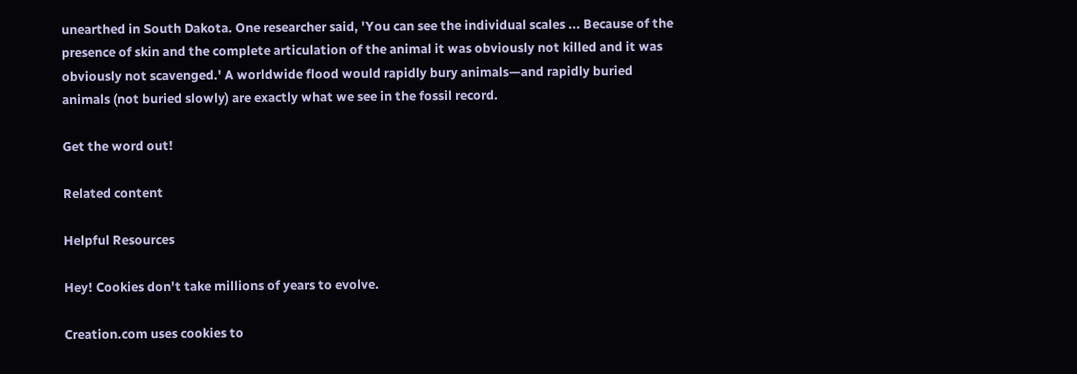unearthed in South Dakota. One researcher said, 'You can see the individual scales ... Because of the presence of skin and the complete articulation of the animal it was obviously not killed and it was obviously not scavenged.' A worldwide flood would rapidly bury animals—and rapidly buried animals (not buried slowly) are exactly what we see in the fossil record.

Get the word out!

Related content

Helpful Resources

Hey! Cookies don't take millions of years to evolve.

Creation.com uses cookies to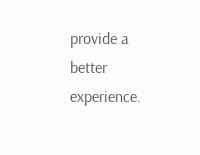provide a better experience.